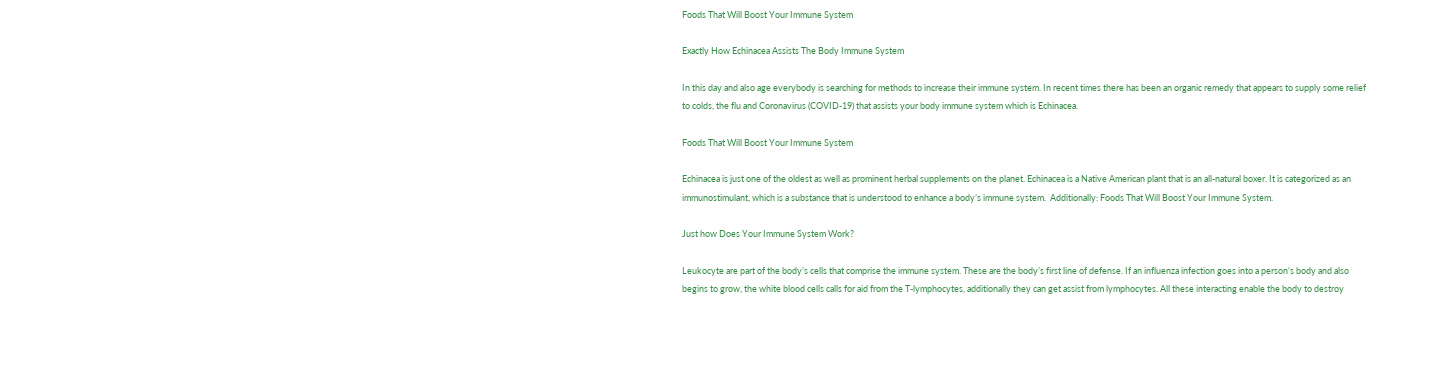Foods That Will Boost Your Immune System

Exactly How Echinacea Assists The Body Immune System

In this day and also age everybody is searching for methods to increase their immune system. In recent times there has been an organic remedy that appears to supply some relief to colds, the flu and Coronavirus (COVID-19) that assists your body immune system which is Echinacea.

Foods That Will Boost Your Immune System

Echinacea is just one of the oldest as well as prominent herbal supplements on the planet. Echinacea is a Native American plant that is an all-natural boxer. It is categorized as an immunostimulant, which is a substance that is understood to enhance a body’s immune system.  Additionally: Foods That Will Boost Your Immune System.

Just how Does Your Immune System Work?

Leukocyte are part of the body’s cells that comprise the immune system. These are the body’s first line of defense. If an influenza infection goes into a person’s body and also begins to grow, the white blood cells calls for aid from the T-lymphocytes, additionally they can get assist from lymphocytes. All these interacting enable the body to destroy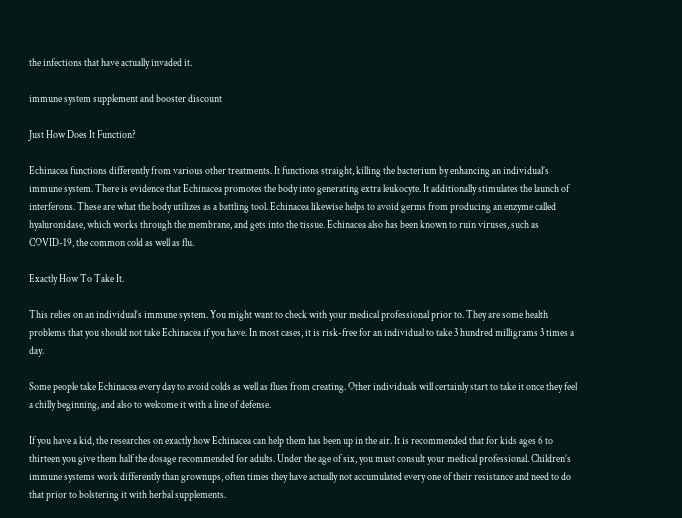the infections that have actually invaded it.

immune system supplement and booster discount

Just How Does It Function?

Echinacea functions differently from various other treatments. It functions straight, killing the bacterium by enhancing an individual’s immune system. There is evidence that Echinacea promotes the body into generating extra leukocyte. It additionally stimulates the launch of interferons. These are what the body utilizes as a battling tool. Echinacea likewise helps to avoid germs from producing an enzyme called hyaluronidase, which works through the membrane, and gets into the tissue. Echinacea also has been known to ruin viruses, such as COVID-19, the common cold as well as flu.

Exactly How To Take It.

This relies on an individual’s immune system. You might want to check with your medical professional prior to. They are some health problems that you should not take Echinacea if you have. In most cases, it is risk-free for an individual to take 3 hundred milligrams 3 times a day.

Some people take Echinacea every day to avoid colds as well as flues from creating. Other individuals will certainly start to take it once they feel a chilly beginning, and also to welcome it with a line of defense.

If you have a kid, the researches on exactly how Echinacea can help them has been up in the air. It is recommended that for kids ages 6 to thirteen you give them half the dosage recommended for adults. Under the age of six, you must consult your medical professional. Children’s immune systems work differently than grownups, often times they have actually not accumulated every one of their resistance and need to do that prior to bolstering it with herbal supplements.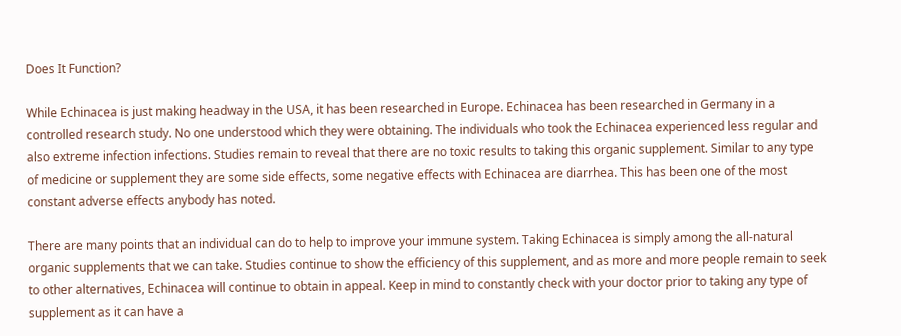Does It Function?

While Echinacea is just making headway in the USA, it has been researched in Europe. Echinacea has been researched in Germany in a controlled research study. No one understood which they were obtaining. The individuals who took the Echinacea experienced less regular and also extreme infection infections. Studies remain to reveal that there are no toxic results to taking this organic supplement. Similar to any type of medicine or supplement they are some side effects, some negative effects with Echinacea are diarrhea. This has been one of the most constant adverse effects anybody has noted.

There are many points that an individual can do to help to improve your immune system. Taking Echinacea is simply among the all-natural organic supplements that we can take. Studies continue to show the efficiency of this supplement, and as more and more people remain to seek to other alternatives, Echinacea will continue to obtain in appeal. Keep in mind to constantly check with your doctor prior to taking any type of supplement as it can have a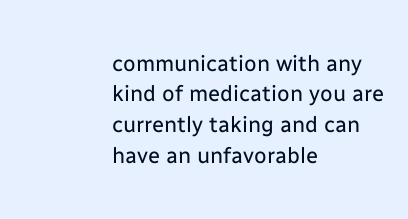communication with any kind of medication you are currently taking and can have an unfavorable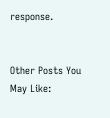response.


Other Posts You May Like: